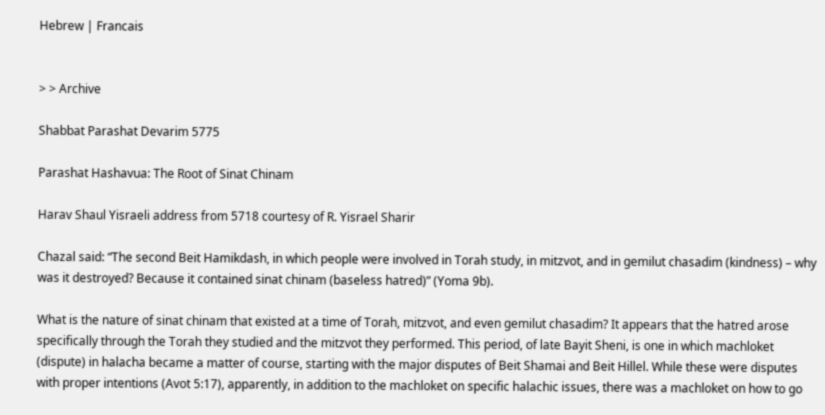Hebrew | Francais


> > Archive

Shabbat Parashat Devarim 5775

Parashat Hashavua: The Root of Sinat Chinam

Harav Shaul Yisraeli address from 5718 courtesy of R. Yisrael Sharir

Chazal said: “The second Beit Hamikdash, in which people were involved in Torah study, in mitzvot, and in gemilut chasadim (kindness) – why was it destroyed? Because it contained sinat chinam (baseless hatred)” (Yoma 9b).

What is the nature of sinat chinam that existed at a time of Torah, mitzvot, and even gemilut chasadim? It appears that the hatred arose specifically through the Torah they studied and the mitzvot they performed. This period, of late Bayit Sheni, is one in which machloket (dispute) in halacha became a matter of course, starting with the major disputes of Beit Shamai and Beit Hillel. While these were disputes with proper intentions (Avot 5:17), apparently, in addition to the machloket on specific halachic issues, there was a machloket on how to go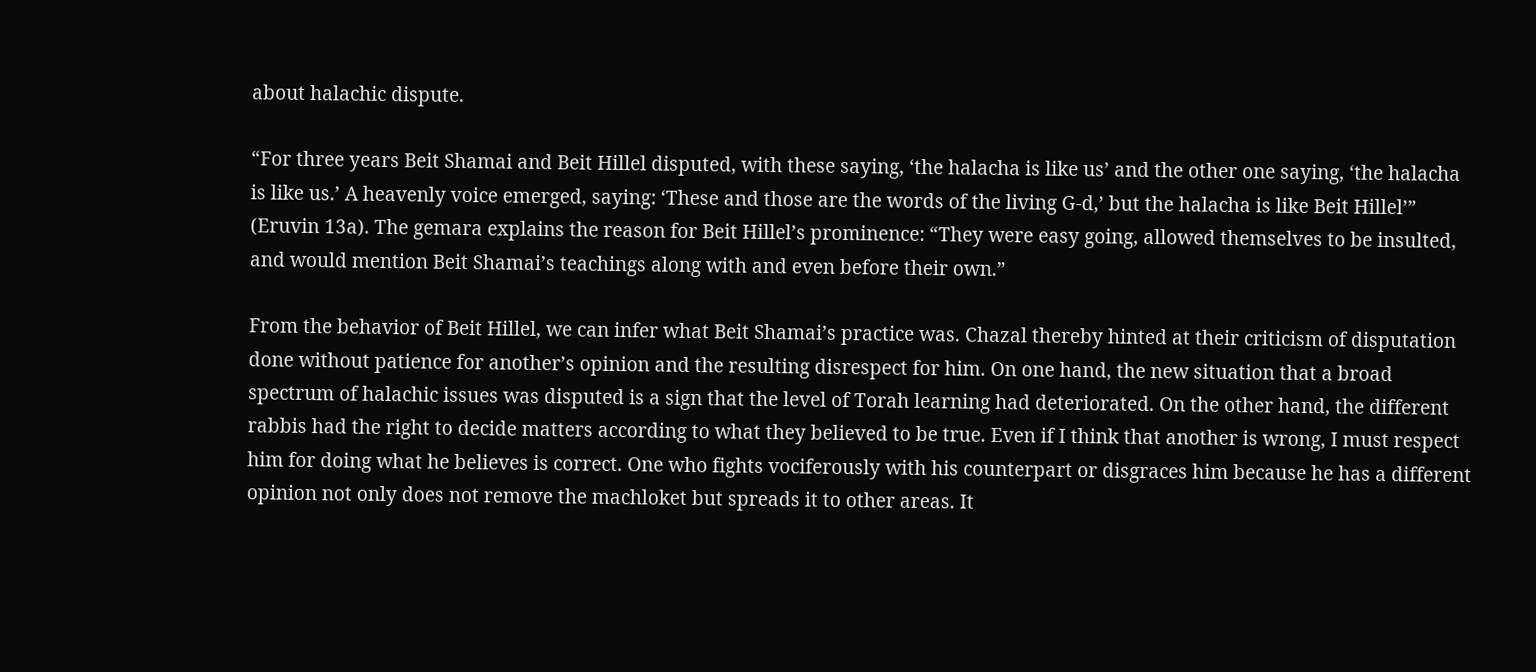about halachic dispute.

“For three years Beit Shamai and Beit Hillel disputed, with these saying, ‘the halacha is like us’ and the other one saying, ‘the halacha is like us.’ A heavenly voice emerged, saying: ‘These and those are the words of the living G-d,’ but the halacha is like Beit Hillel’” (Eruvin 13a). The gemara explains the reason for Beit Hillel’s prominence: “They were easy going, allowed themselves to be insulted, and would mention Beit Shamai’s teachings along with and even before their own.”

From the behavior of Beit Hillel, we can infer what Beit Shamai’s practice was. Chazal thereby hinted at their criticism of disputation done without patience for another’s opinion and the resulting disrespect for him. On one hand, the new situation that a broad spectrum of halachic issues was disputed is a sign that the level of Torah learning had deteriorated. On the other hand, the different rabbis had the right to decide matters according to what they believed to be true. Even if I think that another is wrong, I must respect him for doing what he believes is correct. One who fights vociferously with his counterpart or disgraces him because he has a different opinion not only does not remove the machloket but spreads it to other areas. It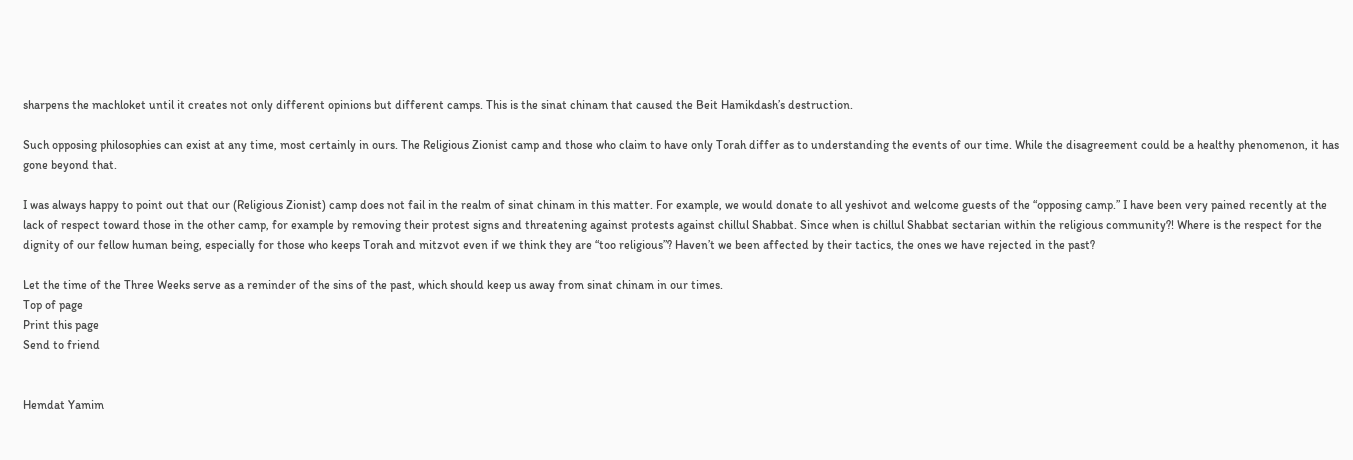sharpens the machloket until it creates not only different opinions but different camps. This is the sinat chinam that caused the Beit Hamikdash’s destruction.

Such opposing philosophies can exist at any time, most certainly in ours. The Religious Zionist camp and those who claim to have only Torah differ as to understanding the events of our time. While the disagreement could be a healthy phenomenon, it has gone beyond that.

I was always happy to point out that our (Religious Zionist) camp does not fail in the realm of sinat chinam in this matter. For example, we would donate to all yeshivot and welcome guests of the “opposing camp.” I have been very pained recently at the lack of respect toward those in the other camp, for example by removing their protest signs and threatening against protests against chillul Shabbat. Since when is chillul Shabbat sectarian within the religious community?! Where is the respect for the dignity of our fellow human being, especially for those who keeps Torah and mitzvot even if we think they are “too religious”? Haven’t we been affected by their tactics, the ones we have rejected in the past?

Let the time of the Three Weeks serve as a reminder of the sins of the past, which should keep us away from sinat chinam in our times.
Top of page
Print this page
Send to friend


Hemdat Yamim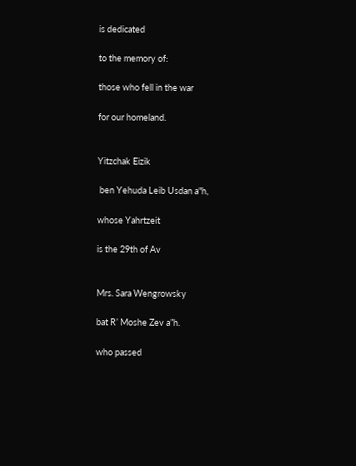is dedicated

to the memory of:

those who fell in the war

for our homeland.


Yitzchak Eizik

 ben Yehuda Leib Usdan a"h,

whose Yahrtzeit

is the 29th of Av


Mrs. Sara Wengrowsky

bat R’ Moshe Zev a”h.

who passed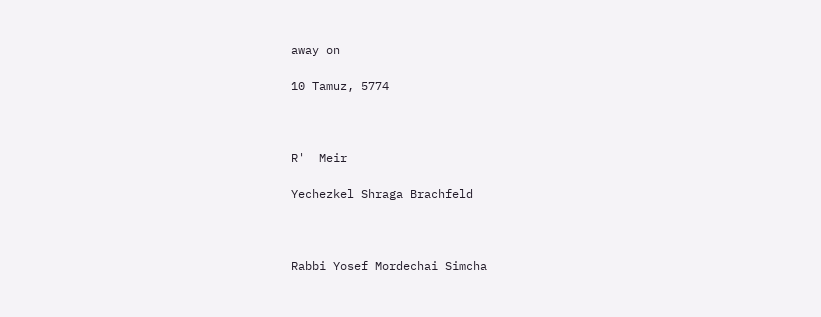away on

10 Tamuz, 5774



R'  Meir

Yechezkel Shraga Brachfeld



Rabbi Yosef Mordechai Simcha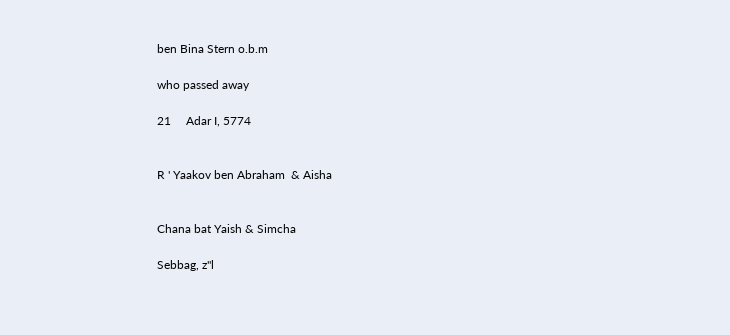ben Bina Stern o.b.m

who passed away

21     Adar I, 5774


R ' Yaakov ben Abraham  & Aisha


Chana bat Yaish & Simcha

Sebbag, z"l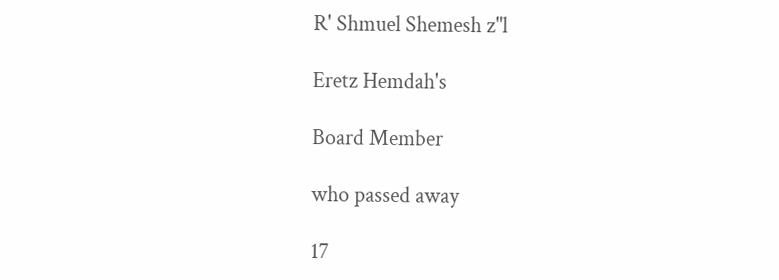R' Shmuel Shemesh z"l

Eretz Hemdah's

Board Member

who passed away

17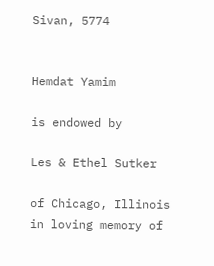Sivan, 5774


Hemdat Yamim

is endowed by

Les & Ethel Sutker

of Chicago, Illinois
in loving memory of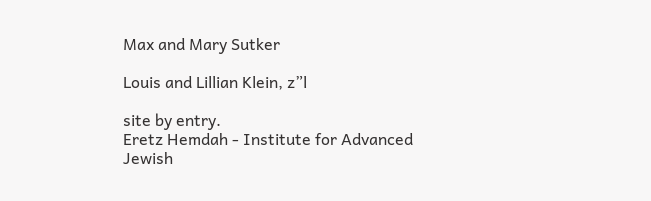Max and Mary Sutker

Louis and Lillian Klein, z”l

site by entry.
Eretz Hemdah - Institute for Advanced Jewish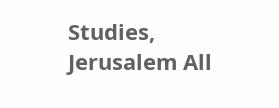Studies, Jerusalem All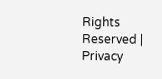Rights Reserved | Privacy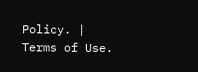Policy. | Terms of Use.